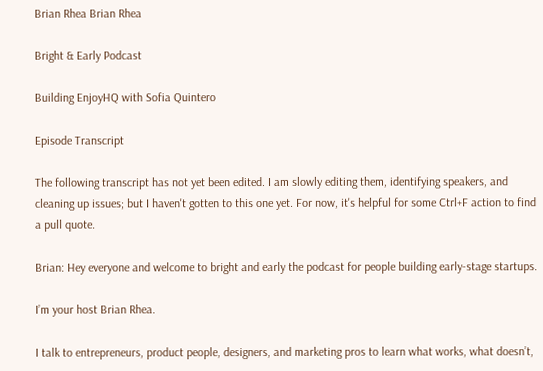Brian Rhea Brian Rhea

Bright & Early Podcast

Building EnjoyHQ with Sofia Quintero

Episode Transcript

The following transcript has not yet been edited. I am slowly editing them, identifying speakers, and cleaning up issues; but I haven't gotten to this one yet. For now, it's helpful for some Ctrl+F action to find a pull quote.

Brian: Hey everyone and welcome to bright and early the podcast for people building early-stage startups.

I’m your host Brian Rhea.

I talk to entrepreneurs, product people, designers, and marketing pros to learn what works, what doesn’t,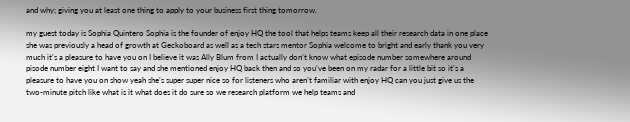and why; giving you at least one thing to apply to your business first thing tomorrow.

my guest today is Sophia Quintero Sophia is the founder of enjoy HQ the tool that helps teams keep all their research data in one place she was previously a head of growth at Geckoboard as well as a tech stars mentor Sophia welcome to bright and early thank you very much it’s a pleasure to have you on I believe it was Ally Blum from I actually don’t know what episode number somewhere around pisode number eight I want to say and she mentioned enjoy HQ back then and so you’ve been on my radar for a little bit so it’s a pleasure to have you on show yeah she’s super super nice so for listeners who aren’t familiar with enjoy HQ can you just give us the two-minute pitch like what is it what does it do sure so we research platform we help teams and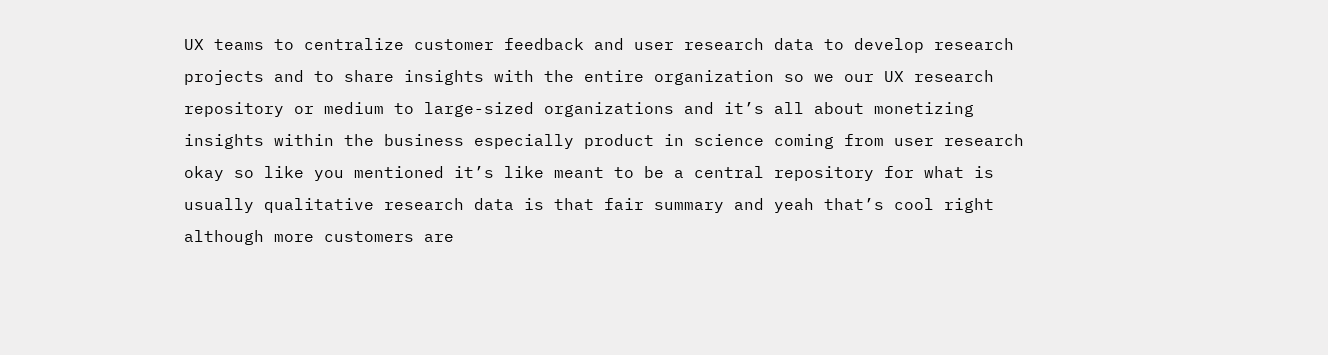UX teams to centralize customer feedback and user research data to develop research projects and to share insights with the entire organization so we our UX research repository or medium to large-sized organizations and it’s all about monetizing insights within the business especially product in science coming from user research okay so like you mentioned it’s like meant to be a central repository for what is usually qualitative research data is that fair summary and yeah that’s cool right although more customers are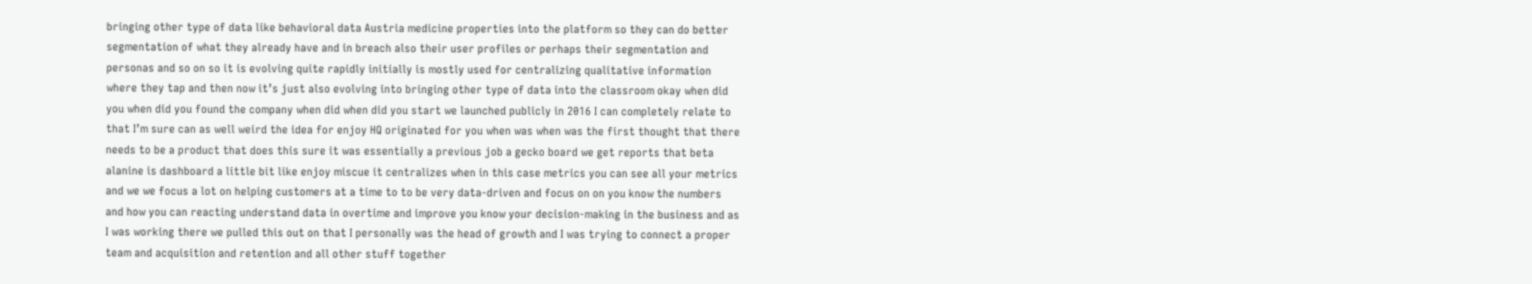bringing other type of data like behavioral data Austria medicine properties into the platform so they can do better segmentation of what they already have and in breach also their user profiles or perhaps their segmentation and personas and so on so it is evolving quite rapidly initially is mostly used for centralizing qualitative information where they tap and then now it’s just also evolving into bringing other type of data into the classroom okay when did you when did you found the company when did when did you start we launched publicly in 2016 I can completely relate to that I’m sure can as well weird the idea for enjoy HQ originated for you when was when was the first thought that there needs to be a product that does this sure it was essentially a previous job a gecko board we get reports that beta alanine is dashboard a little bit like enjoy miscue it centralizes when in this case metrics you can see all your metrics and we we focus a lot on helping customers at a time to to be very data-driven and focus on on you know the numbers and how you can reacting understand data in overtime and improve you know your decision-making in the business and as I was working there we pulled this out on that I personally was the head of growth and I was trying to connect a proper team and acquisition and retention and all other stuff together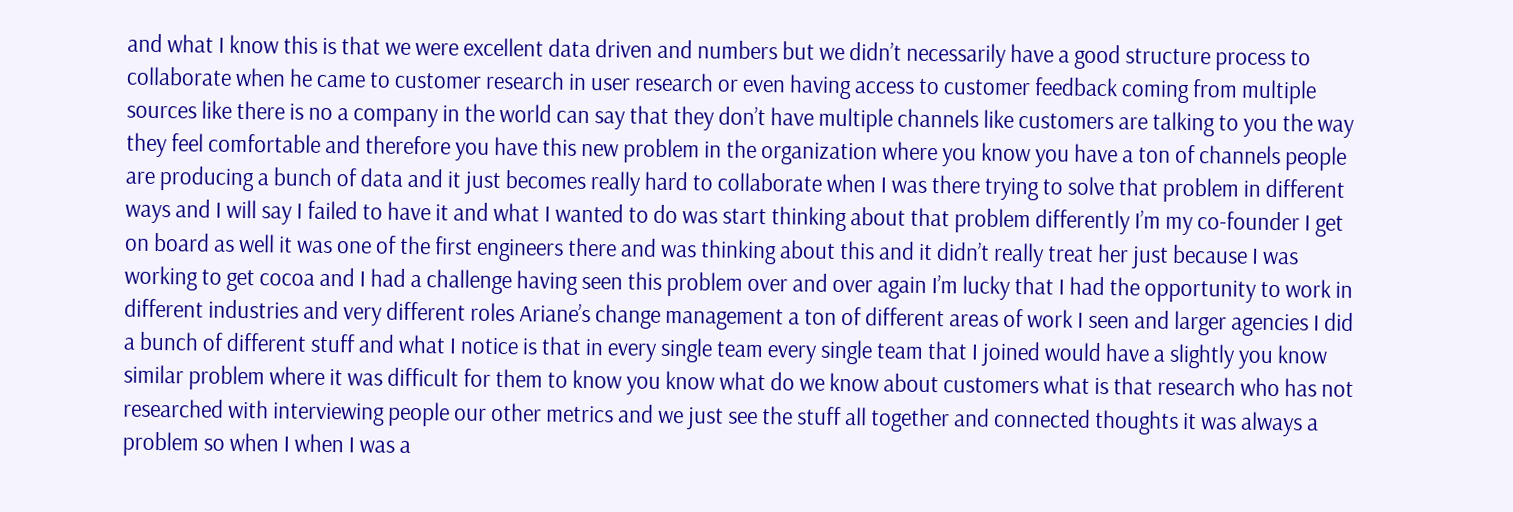and what I know this is that we were excellent data driven and numbers but we didn’t necessarily have a good structure process to collaborate when he came to customer research in user research or even having access to customer feedback coming from multiple sources like there is no a company in the world can say that they don’t have multiple channels like customers are talking to you the way they feel comfortable and therefore you have this new problem in the organization where you know you have a ton of channels people are producing a bunch of data and it just becomes really hard to collaborate when I was there trying to solve that problem in different ways and I will say I failed to have it and what I wanted to do was start thinking about that problem differently I’m my co-founder I get on board as well it was one of the first engineers there and was thinking about this and it didn’t really treat her just because I was working to get cocoa and I had a challenge having seen this problem over and over again I’m lucky that I had the opportunity to work in different industries and very different roles Ariane’s change management a ton of different areas of work I seen and larger agencies I did a bunch of different stuff and what I notice is that in every single team every single team that I joined would have a slightly you know similar problem where it was difficult for them to know you know what do we know about customers what is that research who has not researched with interviewing people our other metrics and we just see the stuff all together and connected thoughts it was always a problem so when I when I was a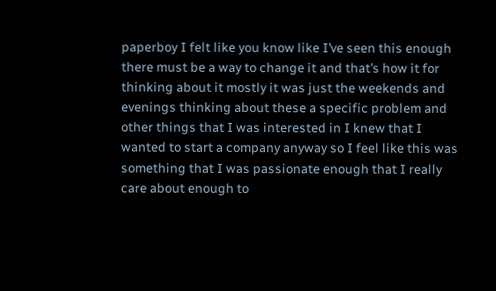paperboy I felt like you know like I’ve seen this enough there must be a way to change it and that’s how it for thinking about it mostly it was just the weekends and evenings thinking about these a specific problem and other things that I was interested in I knew that I wanted to start a company anyway so I feel like this was something that I was passionate enough that I really care about enough to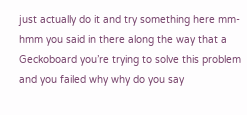just actually do it and try something here mm-hmm you said in there along the way that a Geckoboard you’re trying to solve this problem and you failed why why do you say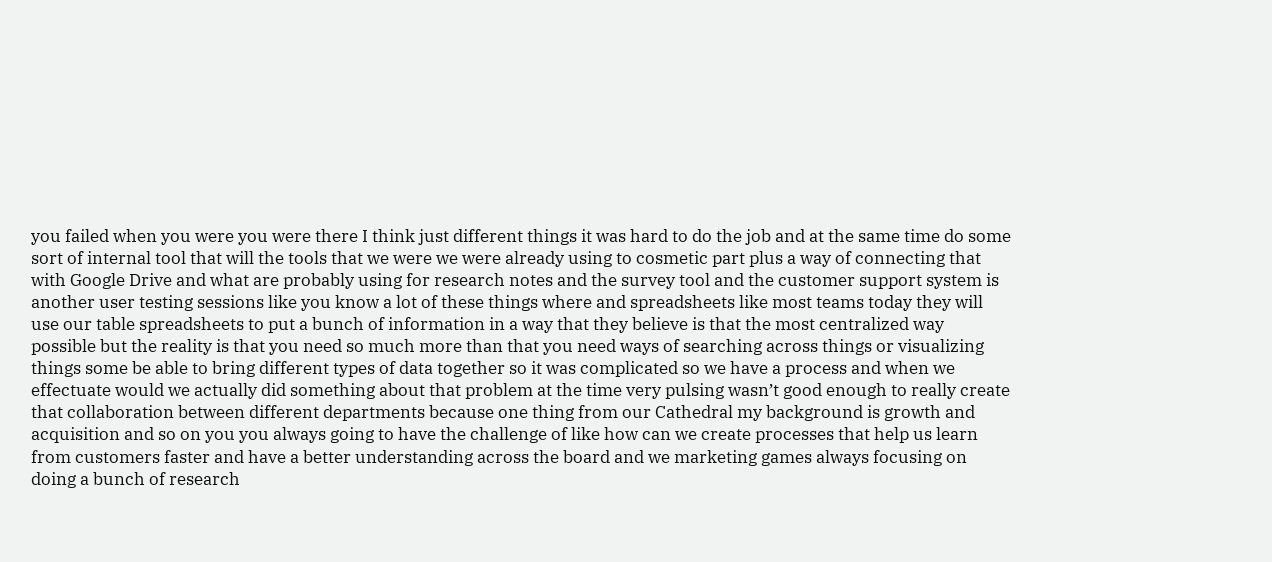you failed when you were you were there I think just different things it was hard to do the job and at the same time do some sort of internal tool that will the tools that we were we were already using to cosmetic part plus a way of connecting that with Google Drive and what are probably using for research notes and the survey tool and the customer support system is another user testing sessions like you know a lot of these things where and spreadsheets like most teams today they will use our table spreadsheets to put a bunch of information in a way that they believe is that the most centralized way possible but the reality is that you need so much more than that you need ways of searching across things or visualizing things some be able to bring different types of data together so it was complicated so we have a process and when we effectuate would we actually did something about that problem at the time very pulsing wasn’t good enough to really create that collaboration between different departments because one thing from our Cathedral my background is growth and acquisition and so on you you always going to have the challenge of like how can we create processes that help us learn from customers faster and have a better understanding across the board and we marketing games always focusing on doing a bunch of research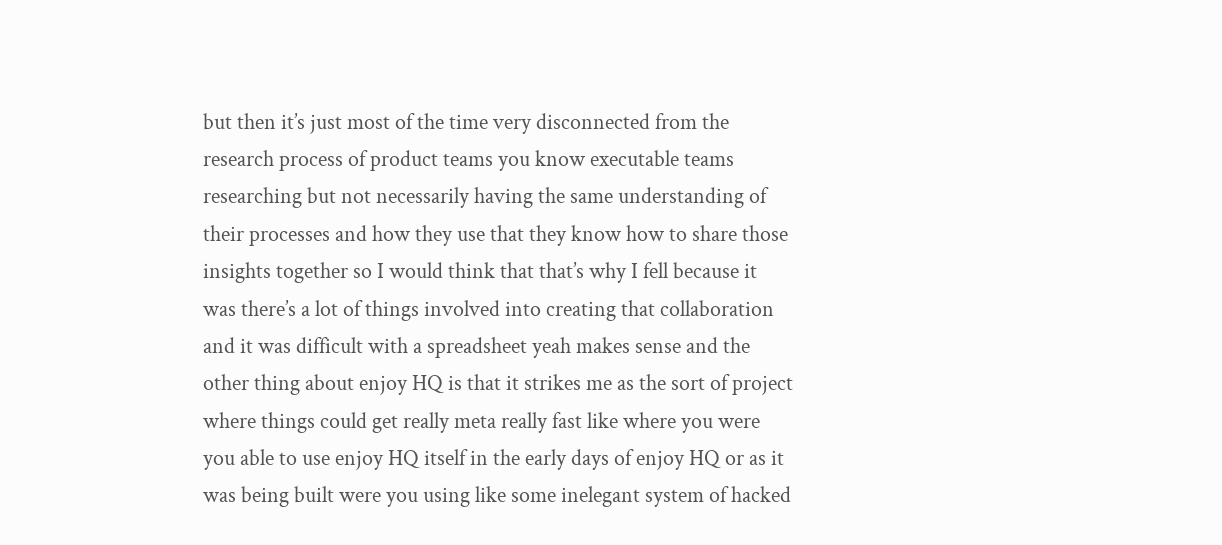but then it’s just most of the time very disconnected from the research process of product teams you know executable teams researching but not necessarily having the same understanding of their processes and how they use that they know how to share those insights together so I would think that that’s why I fell because it was there’s a lot of things involved into creating that collaboration and it was difficult with a spreadsheet yeah makes sense and the other thing about enjoy HQ is that it strikes me as the sort of project where things could get really meta really fast like where you were you able to use enjoy HQ itself in the early days of enjoy HQ or as it was being built were you using like some inelegant system of hacked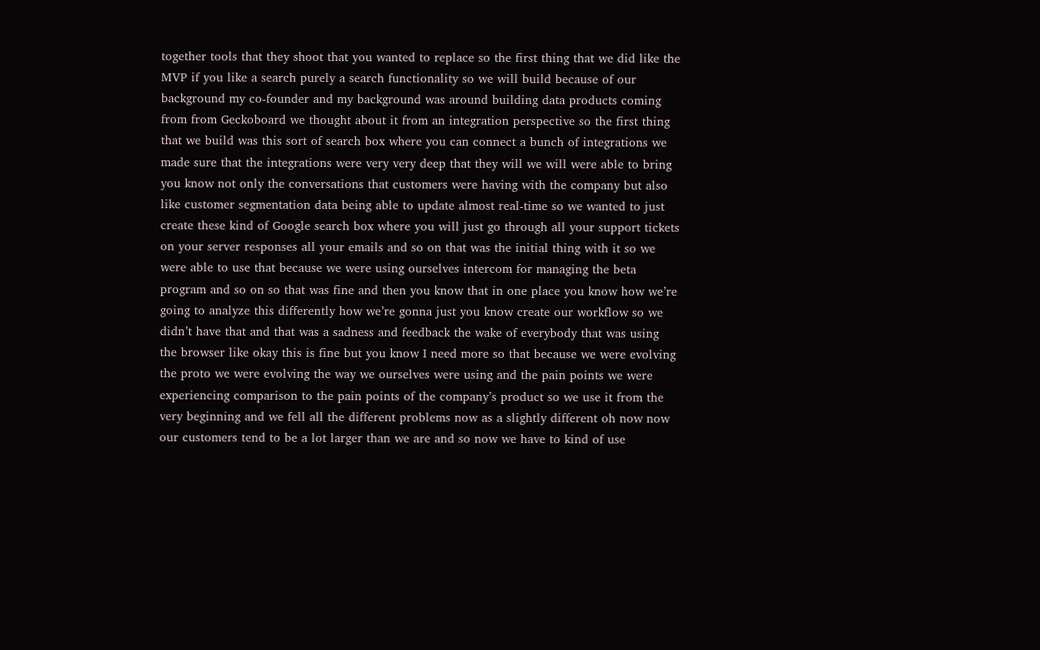together tools that they shoot that you wanted to replace so the first thing that we did like the MVP if you like a search purely a search functionality so we will build because of our background my co-founder and my background was around building data products coming from from Geckoboard we thought about it from an integration perspective so the first thing that we build was this sort of search box where you can connect a bunch of integrations we made sure that the integrations were very very deep that they will we will were able to bring you know not only the conversations that customers were having with the company but also like customer segmentation data being able to update almost real-time so we wanted to just create these kind of Google search box where you will just go through all your support tickets on your server responses all your emails and so on that was the initial thing with it so we were able to use that because we were using ourselves intercom for managing the beta program and so on so that was fine and then you know that in one place you know how we’re going to analyze this differently how we’re gonna just you know create our workflow so we didn’t have that and that was a sadness and feedback the wake of everybody that was using the browser like okay this is fine but you know I need more so that because we were evolving the proto we were evolving the way we ourselves were using and the pain points we were experiencing comparison to the pain points of the company’s product so we use it from the very beginning and we fell all the different problems now as a slightly different oh now now our customers tend to be a lot larger than we are and so now we have to kind of use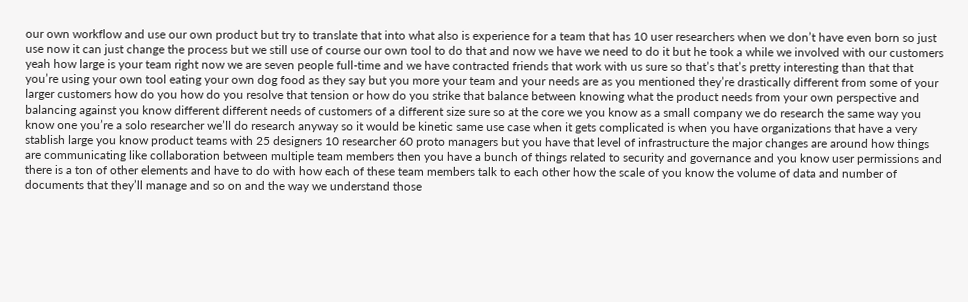our own workflow and use our own product but try to translate that into what also is experience for a team that has 10 user researchers when we don’t have even born so just use now it can just change the process but we still use of course our own tool to do that and now we have we need to do it but he took a while we involved with our customers yeah how large is your team right now we are seven people full-time and we have contracted friends that work with us sure so that’s that’s pretty interesting than that that you’re using your own tool eating your own dog food as they say but you more your team and your needs are as you mentioned they’re drastically different from some of your larger customers how do you how do you resolve that tension or how do you strike that balance between knowing what the product needs from your own perspective and balancing against you know different different needs of customers of a different size sure so at the core we you know as a small company we do research the same way you know one you’re a solo researcher we’ll do research anyway so it would be kinetic same use case when it gets complicated is when you have organizations that have a very stablish large you know product teams with 25 designers 10 researcher 60 proto managers but you have that level of infrastructure the major changes are around how things are communicating like collaboration between multiple team members then you have a bunch of things related to security and governance and you know user permissions and there is a ton of other elements and have to do with how each of these team members talk to each other how the scale of you know the volume of data and number of documents that they’ll manage and so on and the way we understand those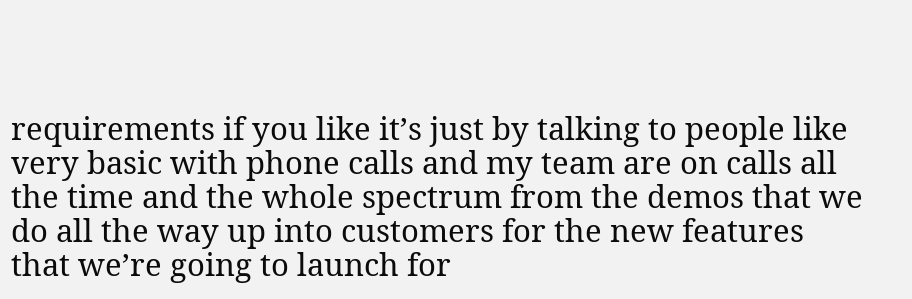requirements if you like it’s just by talking to people like very basic with phone calls and my team are on calls all the time and the whole spectrum from the demos that we do all the way up into customers for the new features that we’re going to launch for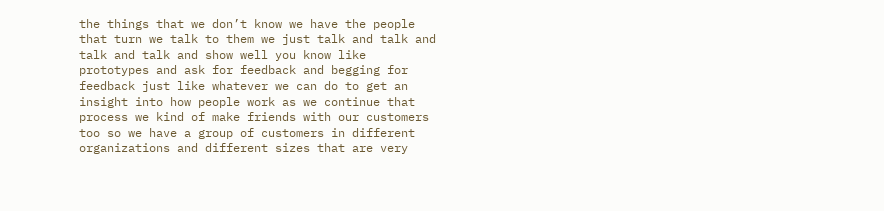the things that we don’t know we have the people that turn we talk to them we just talk and talk and talk and talk and show well you know like prototypes and ask for feedback and begging for feedback just like whatever we can do to get an insight into how people work as we continue that process we kind of make friends with our customers too so we have a group of customers in different organizations and different sizes that are very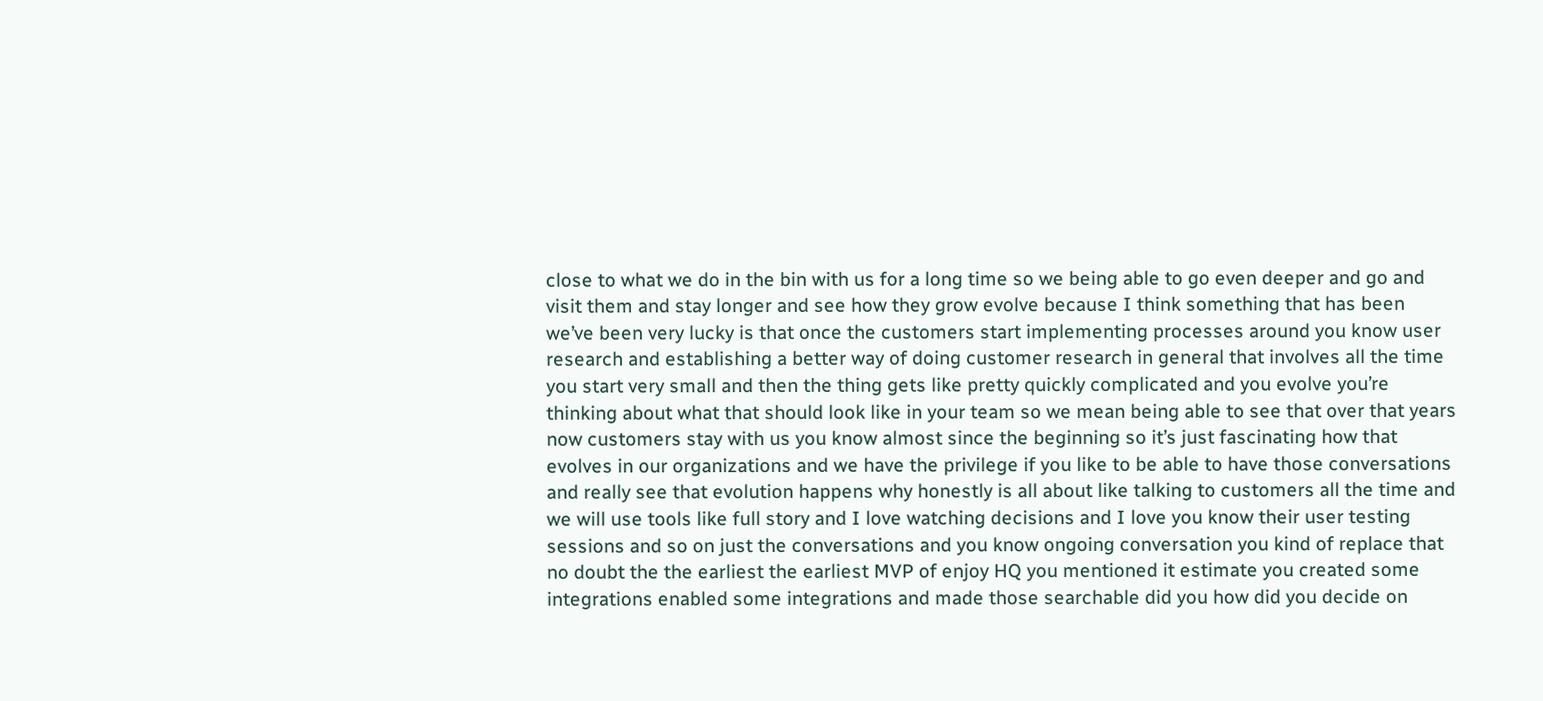close to what we do in the bin with us for a long time so we being able to go even deeper and go and visit them and stay longer and see how they grow evolve because I think something that has been we’ve been very lucky is that once the customers start implementing processes around you know user research and establishing a better way of doing customer research in general that involves all the time you start very small and then the thing gets like pretty quickly complicated and you evolve you’re thinking about what that should look like in your team so we mean being able to see that over that years now customers stay with us you know almost since the beginning so it’s just fascinating how that evolves in our organizations and we have the privilege if you like to be able to have those conversations and really see that evolution happens why honestly is all about like talking to customers all the time and we will use tools like full story and I love watching decisions and I love you know their user testing sessions and so on just the conversations and you know ongoing conversation you kind of replace that no doubt the the earliest the earliest MVP of enjoy HQ you mentioned it estimate you created some integrations enabled some integrations and made those searchable did you how did you decide on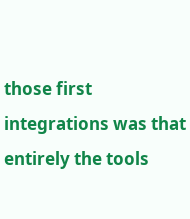those first integrations was that entirely the tools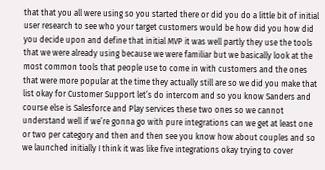that that you all were using so you started there or did you do a little bit of initial user research to see who your target customers would be how did you how did you decide upon and define that initial MVP it was well partly they use the tools that we were already using because we were familiar but we basically look at the most common tools that people use to come in with customers and the ones that were more popular at the time they actually still are so we did you make that list okay for Customer Support let’s do intercom and so you know Sanders and course else is Salesforce and Play services these two ones so we cannot understand well if we’re gonna go with pure integrations can we get at least one or two per category and then and then see you know how about couples and so we launched initially I think it was like five integrations okay trying to cover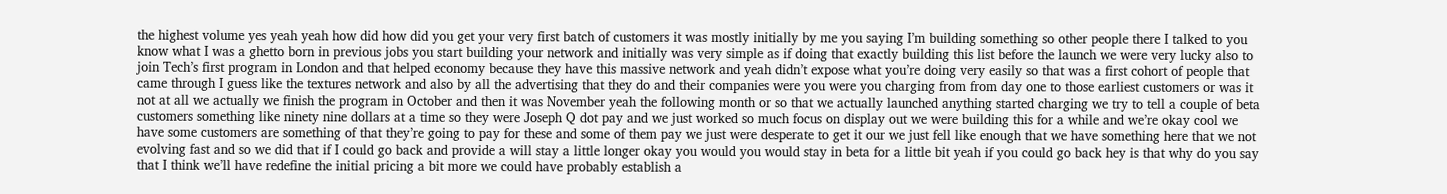the highest volume yes yeah yeah how did how did you get your very first batch of customers it was mostly initially by me you saying I’m building something so other people there I talked to you know what I was a ghetto born in previous jobs you start building your network and initially was very simple as if doing that exactly building this list before the launch we were very lucky also to join Tech’s first program in London and that helped economy because they have this massive network and yeah didn’t expose what you’re doing very easily so that was a first cohort of people that came through I guess like the textures network and also by all the advertising that they do and their companies were you were you charging from from day one to those earliest customers or was it not at all we actually we finish the program in October and then it was November yeah the following month or so that we actually launched anything started charging we try to tell a couple of beta customers something like ninety nine dollars at a time so they were Joseph Q dot pay and we just worked so much focus on display out we were building this for a while and we’re okay cool we have some customers are something of that they’re going to pay for these and some of them pay we just were desperate to get it our we just fell like enough that we have something here that we not evolving fast and so we did that if I could go back and provide a will stay a little longer okay you would you would stay in beta for a little bit yeah if you could go back hey is that why do you say that I think we’ll have redefine the initial pricing a bit more we could have probably establish a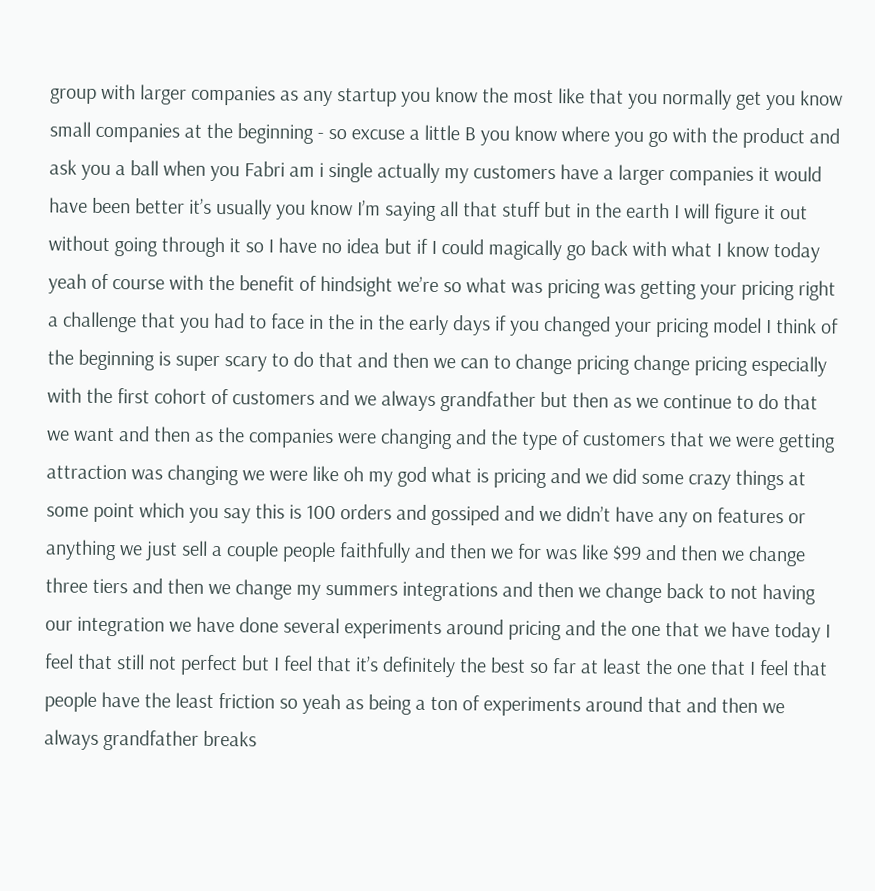group with larger companies as any startup you know the most like that you normally get you know small companies at the beginning - so excuse a little B you know where you go with the product and ask you a ball when you Fabri am i single actually my customers have a larger companies it would have been better it’s usually you know I’m saying all that stuff but in the earth I will figure it out without going through it so I have no idea but if I could magically go back with what I know today yeah of course with the benefit of hindsight we’re so what was pricing was getting your pricing right a challenge that you had to face in the in the early days if you changed your pricing model I think of the beginning is super scary to do that and then we can to change pricing change pricing especially with the first cohort of customers and we always grandfather but then as we continue to do that we want and then as the companies were changing and the type of customers that we were getting attraction was changing we were like oh my god what is pricing and we did some crazy things at some point which you say this is 100 orders and gossiped and we didn’t have any on features or anything we just sell a couple people faithfully and then we for was like $99 and then we change three tiers and then we change my summers integrations and then we change back to not having our integration we have done several experiments around pricing and the one that we have today I feel that still not perfect but I feel that it’s definitely the best so far at least the one that I feel that people have the least friction so yeah as being a ton of experiments around that and then we always grandfather breaks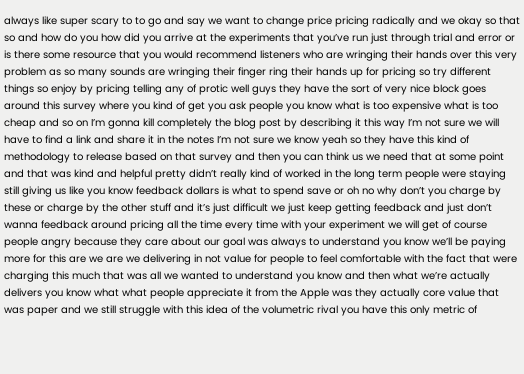always like super scary to to go and say we want to change price pricing radically and we okay so that so and how do you how did you arrive at the experiments that you’ve run just through trial and error or is there some resource that you would recommend listeners who are wringing their hands over this very problem as so many sounds are wringing their finger ring their hands up for pricing so try different things so enjoy by pricing telling any of protic well guys they have the sort of very nice block goes around this survey where you kind of get you ask people you know what is too expensive what is too cheap and so on I’m gonna kill completely the blog post by describing it this way I’m not sure we will have to find a link and share it in the notes I’m not sure we know yeah so they have this kind of methodology to release based on that survey and then you can think us we need that at some point and that was kind and helpful pretty didn’t really kind of worked in the long term people were staying still giving us like you know feedback dollars is what to spend save or oh no why don’t you charge by these or charge by the other stuff and it’s just difficult we just keep getting feedback and just don’t wanna feedback around pricing all the time every time with your experiment we will get of course people angry because they care about our goal was always to understand you know we’ll be paying more for this are we are we delivering in not value for people to feel comfortable with the fact that were charging this much that was all we wanted to understand you know and then what we’re actually delivers you know what what people appreciate it from the Apple was they actually core value that was paper and we still struggle with this idea of the volumetric rival you have this only metric of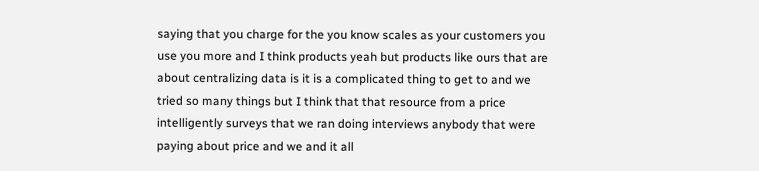saying that you charge for the you know scales as your customers you use you more and I think products yeah but products like ours that are about centralizing data is it is a complicated thing to get to and we tried so many things but I think that that resource from a price intelligently surveys that we ran doing interviews anybody that were paying about price and we and it all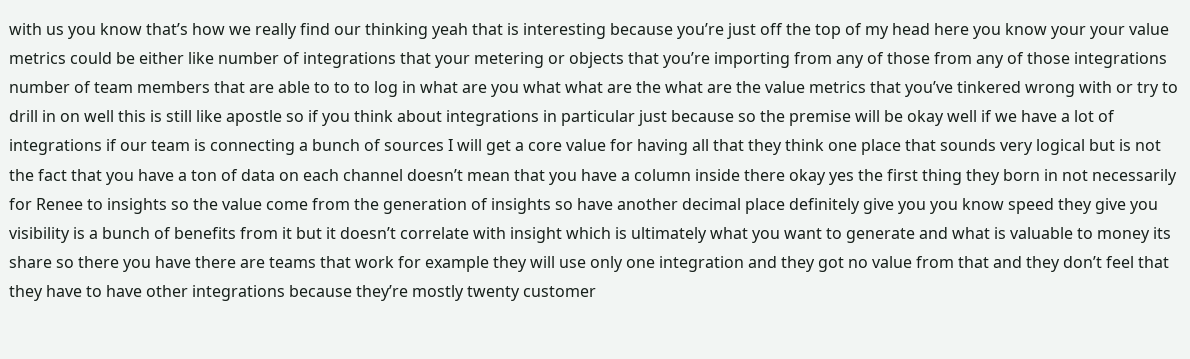with us you know that’s how we really find our thinking yeah that is interesting because you’re just off the top of my head here you know your your value metrics could be either like number of integrations that your metering or objects that you’re importing from any of those from any of those integrations number of team members that are able to to to log in what are you what what are the what are the value metrics that you’ve tinkered wrong with or try to drill in on well this is still like apostle so if you think about integrations in particular just because so the premise will be okay well if we have a lot of integrations if our team is connecting a bunch of sources I will get a core value for having all that they think one place that sounds very logical but is not the fact that you have a ton of data on each channel doesn’t mean that you have a column inside there okay yes the first thing they born in not necessarily for Renee to insights so the value come from the generation of insights so have another decimal place definitely give you you know speed they give you visibility is a bunch of benefits from it but it doesn’t correlate with insight which is ultimately what you want to generate and what is valuable to money its share so there you have there are teams that work for example they will use only one integration and they got no value from that and they don’t feel that they have to have other integrations because they’re mostly twenty customer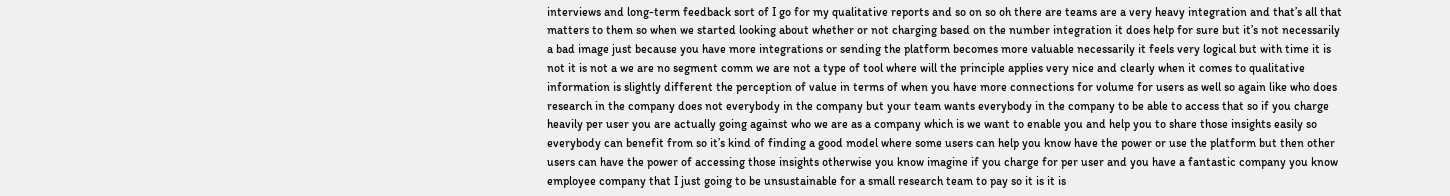interviews and long-term feedback sort of I go for my qualitative reports and so on so oh there are teams are a very heavy integration and that’s all that matters to them so when we started looking about whether or not charging based on the number integration it does help for sure but it’s not necessarily a bad image just because you have more integrations or sending the platform becomes more valuable necessarily it feels very logical but with time it is not it is not a we are no segment comm we are not a type of tool where will the principle applies very nice and clearly when it comes to qualitative information is slightly different the perception of value in terms of when you have more connections for volume for users as well so again like who does research in the company does not everybody in the company but your team wants everybody in the company to be able to access that so if you charge heavily per user you are actually going against who we are as a company which is we want to enable you and help you to share those insights easily so everybody can benefit from so it’s kind of finding a good model where some users can help you know have the power or use the platform but then other users can have the power of accessing those insights otherwise you know imagine if you charge for per user and you have a fantastic company you know employee company that I just going to be unsustainable for a small research team to pay so it is it is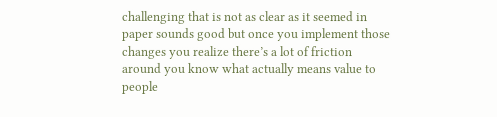challenging that is not as clear as it seemed in paper sounds good but once you implement those changes you realize there’s a lot of friction around you know what actually means value to people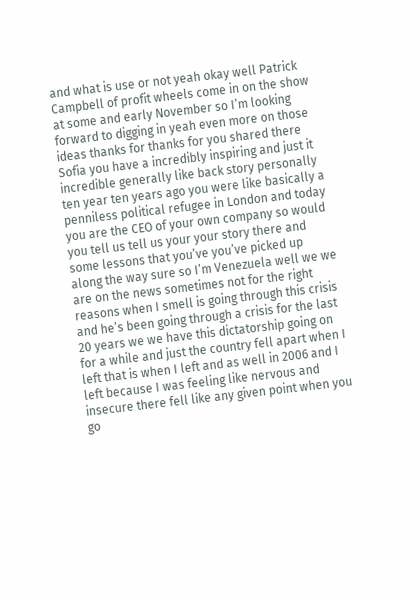and what is use or not yeah okay well Patrick Campbell of profit wheels come in on the show at some and early November so I’m looking forward to digging in yeah even more on those ideas thanks for thanks for you shared there Sofia you have a incredibly inspiring and just it incredible generally like back story personally ten year ten years ago you were like basically a penniless political refugee in London and today you are the CEO of your own company so would you tell us tell us your your story there and some lessons that you’ve you’ve picked up along the way sure so I’m Venezuela well we we are on the news sometimes not for the right reasons when I smell is going through this crisis and he’s been going through a crisis for the last 20 years we we have this dictatorship going on for a while and just the country fell apart when I left that is when I left and as well in 2006 and I left because I was feeling like nervous and insecure there fell like any given point when you go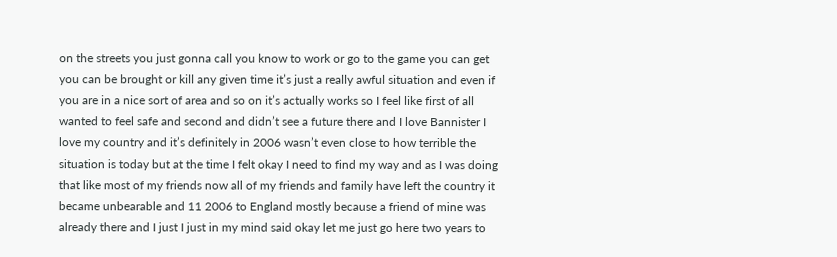on the streets you just gonna call you know to work or go to the game you can get you can be brought or kill any given time it’s just a really awful situation and even if you are in a nice sort of area and so on it’s actually works so I feel like first of all wanted to feel safe and second and didn’t see a future there and I love Bannister I love my country and it’s definitely in 2006 wasn’t even close to how terrible the situation is today but at the time I felt okay I need to find my way and as I was doing that like most of my friends now all of my friends and family have left the country it became unbearable and 11 2006 to England mostly because a friend of mine was already there and I just I just in my mind said okay let me just go here two years to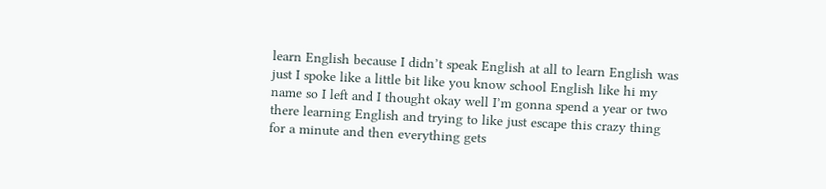learn English because I didn’t speak English at all to learn English was just I spoke like a little bit like you know school English like hi my name so I left and I thought okay well I’m gonna spend a year or two there learning English and trying to like just escape this crazy thing for a minute and then everything gets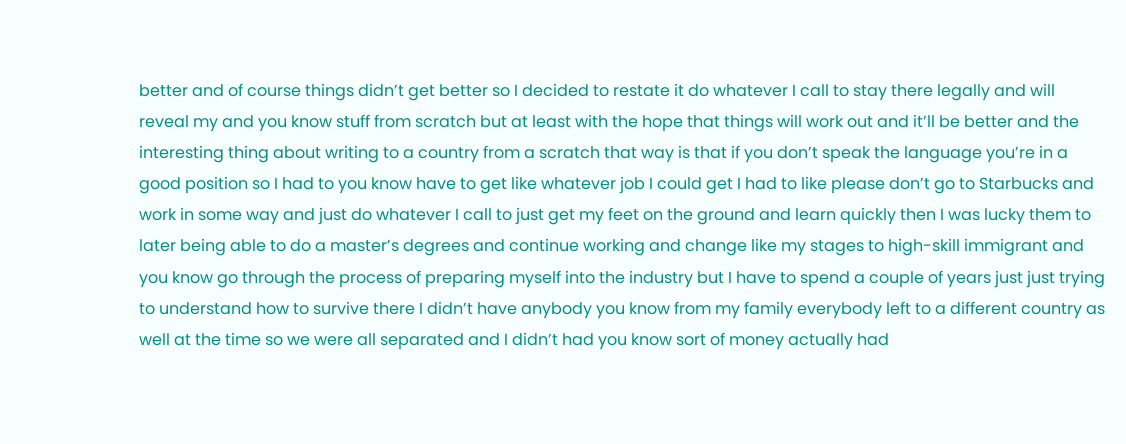better and of course things didn’t get better so I decided to restate it do whatever I call to stay there legally and will reveal my and you know stuff from scratch but at least with the hope that things will work out and it’ll be better and the interesting thing about writing to a country from a scratch that way is that if you don’t speak the language you’re in a good position so I had to you know have to get like whatever job I could get I had to like please don’t go to Starbucks and work in some way and just do whatever I call to just get my feet on the ground and learn quickly then I was lucky them to later being able to do a master’s degrees and continue working and change like my stages to high-skill immigrant and you know go through the process of preparing myself into the industry but I have to spend a couple of years just just trying to understand how to survive there I didn’t have anybody you know from my family everybody left to a different country as well at the time so we were all separated and I didn’t had you know sort of money actually had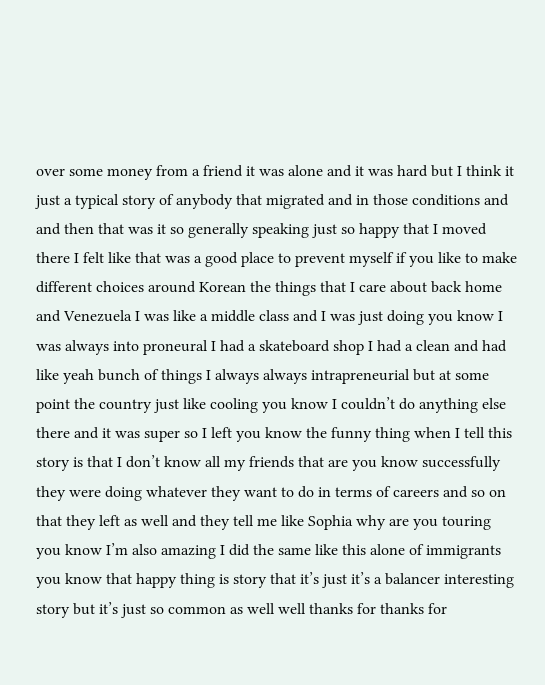over some money from a friend it was alone and it was hard but I think it just a typical story of anybody that migrated and in those conditions and and then that was it so generally speaking just so happy that I moved there I felt like that was a good place to prevent myself if you like to make different choices around Korean the things that I care about back home and Venezuela I was like a middle class and I was just doing you know I was always into proneural I had a skateboard shop I had a clean and had like yeah bunch of things I always always intrapreneurial but at some point the country just like cooling you know I couldn’t do anything else there and it was super so I left you know the funny thing when I tell this story is that I don’t know all my friends that are you know successfully they were doing whatever they want to do in terms of careers and so on that they left as well and they tell me like Sophia why are you touring you know I’m also amazing I did the same like this alone of immigrants you know that happy thing is story that it’s just it’s a balancer interesting story but it’s just so common as well well thanks for thanks for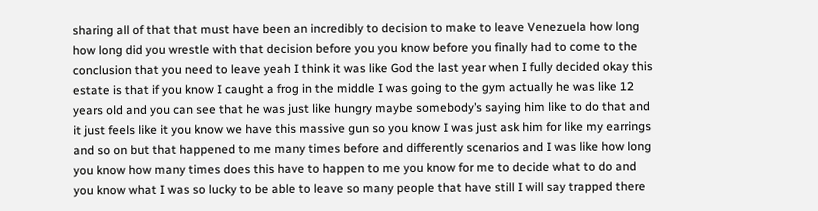sharing all of that that must have been an incredibly to decision to make to leave Venezuela how long how long did you wrestle with that decision before you you know before you finally had to come to the conclusion that you need to leave yeah I think it was like God the last year when I fully decided okay this estate is that if you know I caught a frog in the middle I was going to the gym actually he was like 12 years old and you can see that he was just like hungry maybe somebody’s saying him like to do that and it just feels like it you know we have this massive gun so you know I was just ask him for like my earrings and so on but that happened to me many times before and differently scenarios and I was like how long you know how many times does this have to happen to me you know for me to decide what to do and you know what I was so lucky to be able to leave so many people that have still I will say trapped there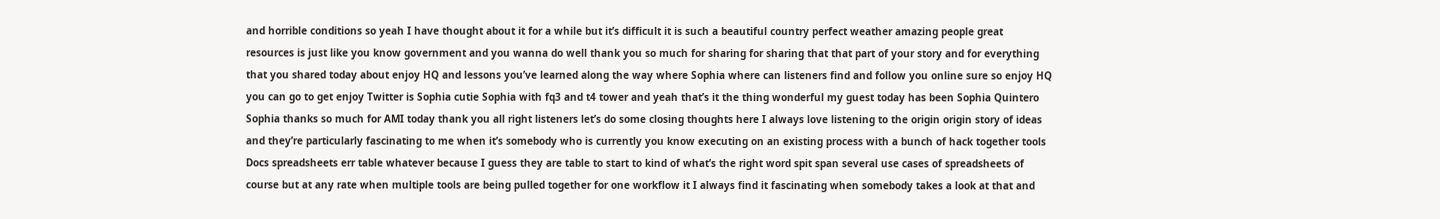and horrible conditions so yeah I have thought about it for a while but it’s difficult it is such a beautiful country perfect weather amazing people great resources is just like you know government and you wanna do well thank you so much for sharing for sharing that that part of your story and for everything that you shared today about enjoy HQ and lessons you’ve learned along the way where Sophia where can listeners find and follow you online sure so enjoy HQ you can go to get enjoy Twitter is Sophia cutie Sophia with fq3 and t4 tower and yeah that’s it the thing wonderful my guest today has been Sophia Quintero Sophia thanks so much for AMI today thank you all right listeners let’s do some closing thoughts here I always love listening to the origin origin story of ideas and they’re particularly fascinating to me when it’s somebody who is currently you know executing on an existing process with a bunch of hack together tools Docs spreadsheets err table whatever because I guess they are table to start to kind of what’s the right word spit span several use cases of spreadsheets of course but at any rate when multiple tools are being pulled together for one workflow it I always find it fascinating when somebody takes a look at that and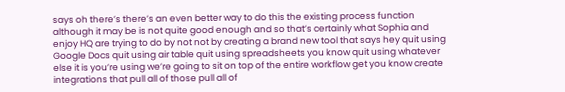says oh there’s there’s an even better way to do this the existing process function although it may be is not quite good enough and so that’s certainly what Sophia and enjoy HQ are trying to do by not not by creating a brand new tool that says hey quit using Google Docs quit using air table quit using spreadsheets you know quit using whatever else it is you’re using we’re going to sit on top of the entire workflow get you know create integrations that pull all of those pull all of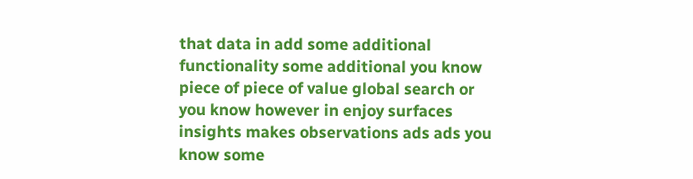that data in add some additional functionality some additional you know piece of piece of value global search or you know however in enjoy surfaces insights makes observations ads ads you know some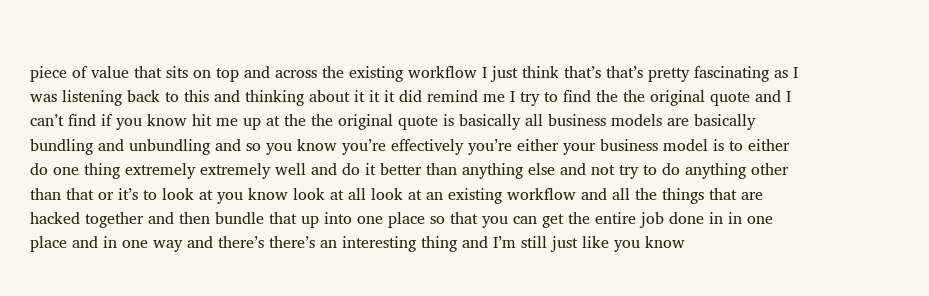piece of value that sits on top and across the existing workflow I just think that’s that’s pretty fascinating as I was listening back to this and thinking about it it it did remind me I try to find the the original quote and I can’t find if you know hit me up at the the original quote is basically all business models are basically bundling and unbundling and so you know you’re effectively you’re either your business model is to either do one thing extremely extremely well and do it better than anything else and not try to do anything other than that or it’s to look at you know look at all look at an existing workflow and all the things that are hacked together and then bundle that up into one place so that you can get the entire job done in in one place and in one way and there’s there’s an interesting thing and I’m still just like you know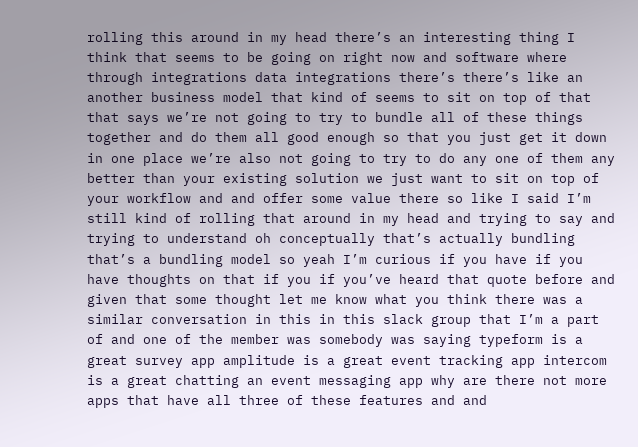rolling this around in my head there’s an interesting thing I think that seems to be going on right now and software where through integrations data integrations there’s there’s like an another business model that kind of seems to sit on top of that that says we’re not going to try to bundle all of these things together and do them all good enough so that you just get it down in one place we’re also not going to try to do any one of them any better than your existing solution we just want to sit on top of your workflow and and offer some value there so like I said I’m still kind of rolling that around in my head and trying to say and trying to understand oh conceptually that’s actually bundling that’s a bundling model so yeah I’m curious if you have if you have thoughts on that if you if you’ve heard that quote before and given that some thought let me know what you think there was a similar conversation in this in this slack group that I’m a part of and one of the member was somebody was saying typeform is a great survey app amplitude is a great event tracking app intercom is a great chatting an event messaging app why are there not more apps that have all three of these features and and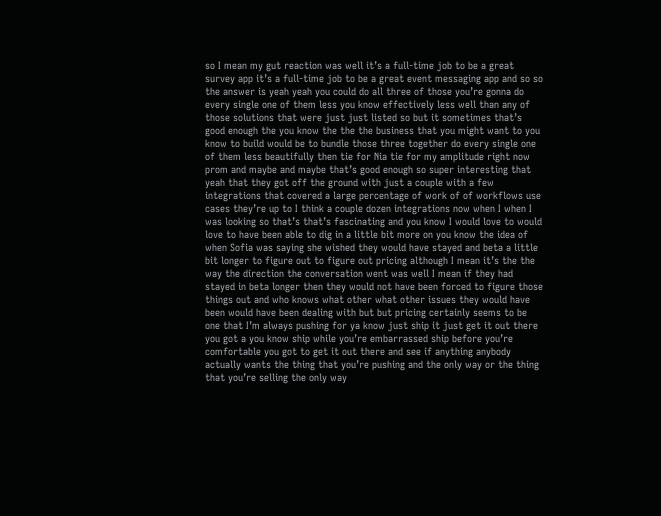so I mean my gut reaction was well it’s a full-time job to be a great survey app it’s a full-time job to be a great event messaging app and so so the answer is yeah yeah you could do all three of those you’re gonna do every single one of them less you know effectively less well than any of those solutions that were just just listed so but it sometimes that’s good enough the you know the the the business that you might want to you know to build would be to bundle those three together do every single one of them less beautifully then tie for Nia tie for my amplitude right now prom and maybe and maybe that’s good enough so super interesting that yeah that they got off the ground with just a couple with a few integrations that covered a large percentage of work of of workflows use cases they’re up to I think a couple dozen integrations now when I when I was looking so that’s that’s fascinating and you know I would love to would love to have been able to dig in a little bit more on you know the idea of when Sofia was saying she wished they would have stayed and beta a little bit longer to figure out to figure out pricing although I mean it’s the the way the direction the conversation went was well I mean if they had stayed in beta longer then they would not have been forced to figure those things out and who knows what other what other issues they would have been would have been dealing with but but pricing certainly seems to be one that I’m always pushing for ya know just ship it just get it out there you got a you know ship while you’re embarrassed ship before you’re comfortable you got to get it out there and see if anything anybody actually wants the thing that you’re pushing and the only way or the thing that you’re selling the only way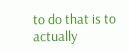to do that is to actually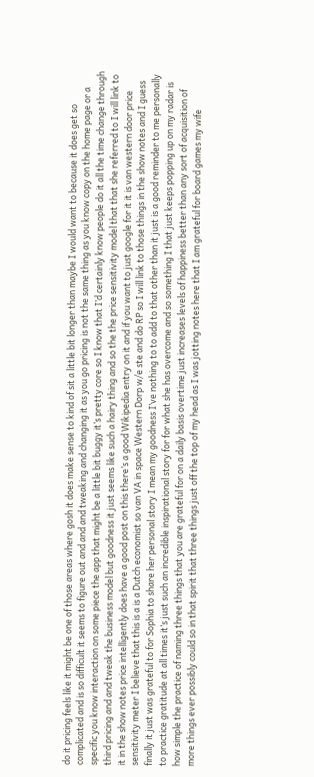do it pricing feels like it might be one of those areas where gosh it does make sense to kind of sit a little bit longer than maybe I would want to because it does get so complicated and is so difficult it seems to figure out and and and tweaking and changing it as you go pricing is not the same thing as you know copy on the home page or a specific you know interaction on some piece the app that might be a little bit buggy it’s pretty core so I know that I’d certainly know people do it all the time change through third pricing and and tweak the business model but goodness it just seems like such a hairy thing and so the the price sensitivity model that that she referred to I will link to it in the show notes price intelligently does have a good post on this there’s a good Wikipedia entry on it and if you want to just google for it it is van western door price sensitivity meter I believe that this is a is a Dutch economist so van VA in space Western Dorp w/e ste and do RP so I will link to those things in the show notes and I guess finally it just was grateful to for Sophia to share her personal story I mean my goodness I’ve nothing to to add to that other than it just is a good reminder to me personally to practice gratitude at all times it’s just such an incredible inspirational story for for what she has overcome and so something I that just keeps popping up on my radar is how simple the practice of naming three things that you are grateful for on a daily basis overtime just increases levels of happiness better than any sort of acquisition of more things ever possibly could so in that spirit that three things just off the top of my head as I was jotting notes here that I am grateful for board games my wife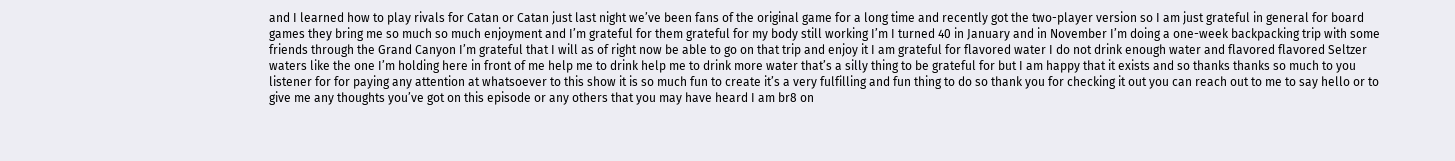and I learned how to play rivals for Catan or Catan just last night we’ve been fans of the original game for a long time and recently got the two-player version so I am just grateful in general for board games they bring me so much so much enjoyment and I’m grateful for them grateful for my body still working I’m I turned 40 in January and in November I’m doing a one-week backpacking trip with some friends through the Grand Canyon I’m grateful that I will as of right now be able to go on that trip and enjoy it I am grateful for flavored water I do not drink enough water and flavored flavored Seltzer waters like the one I’m holding here in front of me help me to drink help me to drink more water that’s a silly thing to be grateful for but I am happy that it exists and so thanks thanks so much to you listener for for paying any attention at whatsoever to this show it is so much fun to create it’s a very fulfilling and fun thing to do so thank you for checking it out you can reach out to me to say hello or to give me any thoughts you’ve got on this episode or any others that you may have heard I am br8 on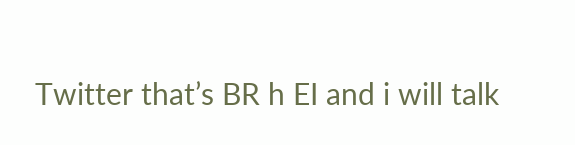Twitter that’s BR h EI and i will talk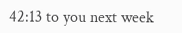42:13 to you next week